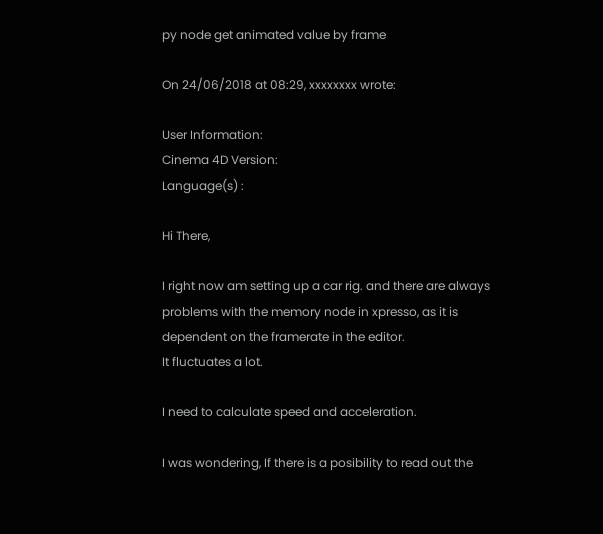py node get animated value by frame

On 24/06/2018 at 08:29, xxxxxxxx wrote:

User Information:
Cinema 4D Version:
Language(s) :

Hi There,

I right now am setting up a car rig. and there are always problems with the memory node in xpresso, as it is dependent on the framerate in the editor.
It fluctuates a lot.

I need to calculate speed and acceleration.

I was wondering, If there is a posibility to read out the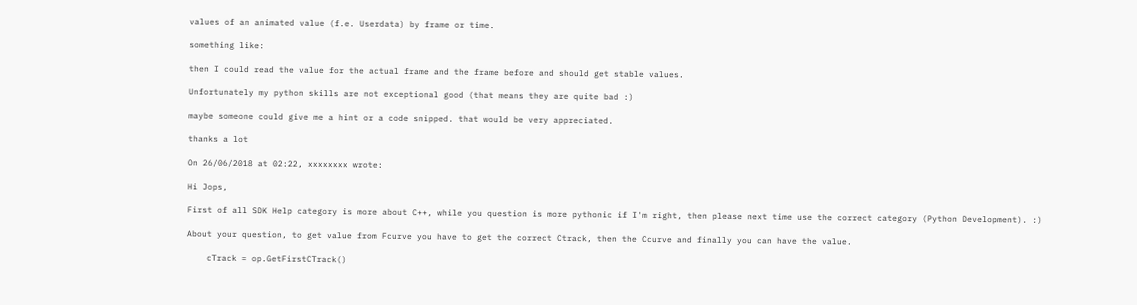values of an animated value (f.e. Userdata) by frame or time.

something like:

then I could read the value for the actual frame and the frame before and should get stable values.

Unfortunately my python skills are not exceptional good (that means they are quite bad :)

maybe someone could give me a hint or a code snipped. that would be very appreciated.

thanks a lot

On 26/06/2018 at 02:22, xxxxxxxx wrote:

Hi Jops,

First of all SDK Help category is more about C++, while you question is more pythonic if I'm right, then please next time use the correct category (Python Development). :)

About your question, to get value from Fcurve you have to get the correct Ctrack, then the Ccurve and finally you can have the value.

    cTrack = op.GetFirstCTrack()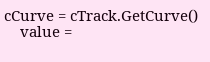cCurve = cTrack.GetCurve()
    value =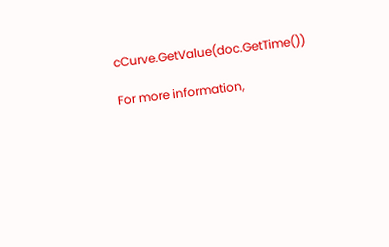cCurve.GetValue(doc.GetTime())

For more information,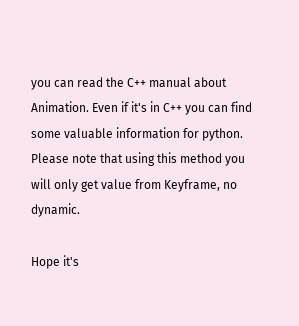you can read the C++ manual about Animation. Even if it's in C++ you can find some valuable information for python.
Please note that using this method you will only get value from Keyframe, no dynamic.

Hope it's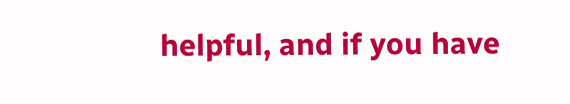helpful, and if you have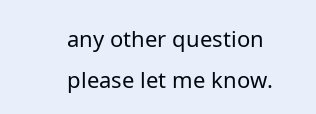any other question please let me know.